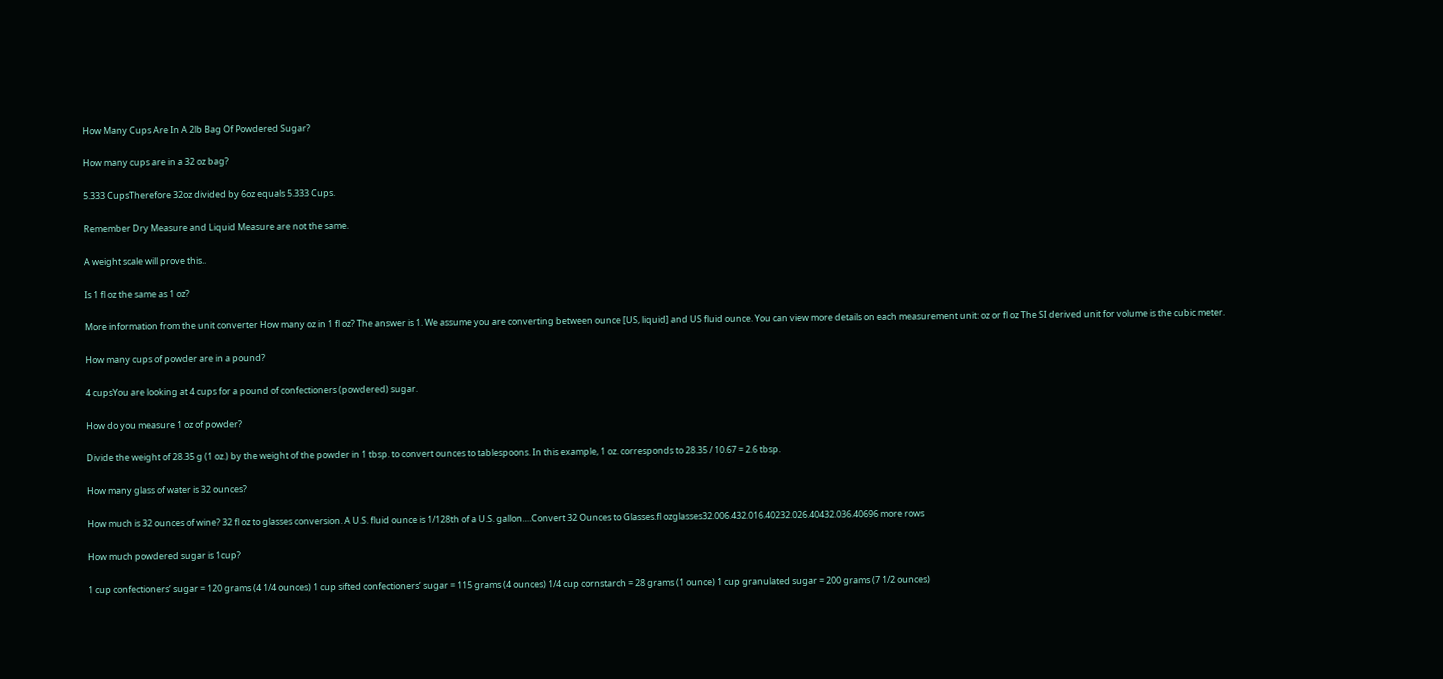How Many Cups Are In A 2lb Bag Of Powdered Sugar?

How many cups are in a 32 oz bag?

5.333 CupsTherefore 32oz divided by 6oz equals 5.333 Cups.

Remember Dry Measure and Liquid Measure are not the same.

A weight scale will prove this..

Is 1 fl oz the same as 1 oz?

More information from the unit converter How many oz in 1 fl oz? The answer is 1. We assume you are converting between ounce [US, liquid] and US fluid ounce. You can view more details on each measurement unit: oz or fl oz The SI derived unit for volume is the cubic meter.

How many cups of powder are in a pound?

4 cupsYou are looking at 4 cups for a pound of confectioners (powdered) sugar.

How do you measure 1 oz of powder?

Divide the weight of 28.35 g (1 oz.) by the weight of the powder in 1 tbsp. to convert ounces to tablespoons. In this example, 1 oz. corresponds to 28.35 / 10.67 = 2.6 tbsp.

How many glass of water is 32 ounces?

How much is 32 ounces of wine? 32 fl oz to glasses conversion. A U.S. fluid ounce is 1/128th of a U.S. gallon….Convert 32 Ounces to Glasses.fl ozglasses32.006.432.016.40232.026.40432.036.40696 more rows

How much powdered sugar is 1cup?

1 cup confectioners’ sugar = 120 grams (4 1/4 ounces) 1 cup sifted confectioners’ sugar = 115 grams (4 ounces) 1/4 cup cornstarch = 28 grams (1 ounce) 1 cup granulated sugar = 200 grams (7 1/2 ounces)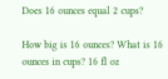Does 16 ounces equal 2 cups?

How big is 16 ounces? What is 16 ounces in cups? 16 fl oz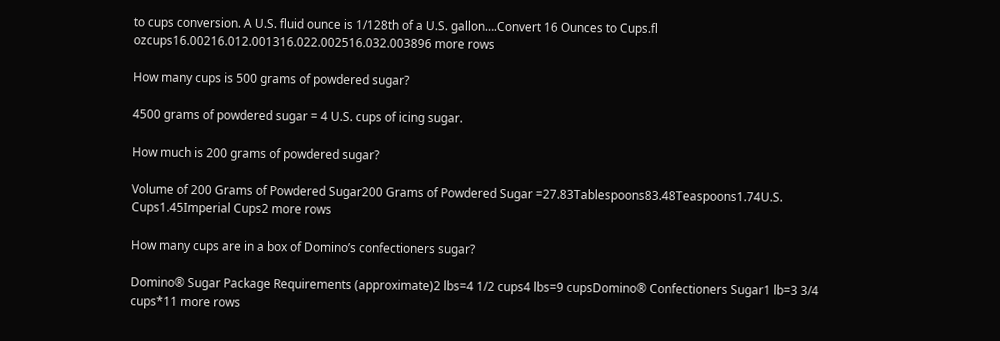to cups conversion. A U.S. fluid ounce is 1/128th of a U.S. gallon….Convert 16 Ounces to Cups.fl ozcups16.00216.012.001316.022.002516.032.003896 more rows

How many cups is 500 grams of powdered sugar?

4500 grams of powdered sugar = 4 U.S. cups of icing sugar.

How much is 200 grams of powdered sugar?

Volume of 200 Grams of Powdered Sugar200 Grams of Powdered Sugar =27.83Tablespoons83.48Teaspoons1.74U.S. Cups1.45Imperial Cups2 more rows

How many cups are in a box of Domino’s confectioners sugar?

Domino® Sugar Package Requirements (approximate)2 lbs=4 1/2 cups4 lbs=9 cupsDomino® Confectioners Sugar1 lb=3 3/4 cups*11 more rows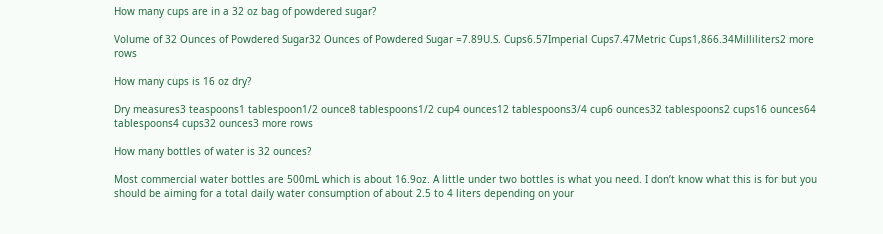How many cups are in a 32 oz bag of powdered sugar?

Volume of 32 Ounces of Powdered Sugar32 Ounces of Powdered Sugar =7.89U.S. Cups6.57Imperial Cups7.47Metric Cups1,866.34Milliliters2 more rows

How many cups is 16 oz dry?

Dry measures3 teaspoons1 tablespoon1/2 ounce8 tablespoons1/2 cup4 ounces12 tablespoons3/4 cup6 ounces32 tablespoons2 cups16 ounces64 tablespoons4 cups32 ounces3 more rows

How many bottles of water is 32 ounces?

Most commercial water bottles are 500mL which is about 16.9oz. A little under two bottles is what you need. I don’t know what this is for but you should be aiming for a total daily water consumption of about 2.5 to 4 liters depending on your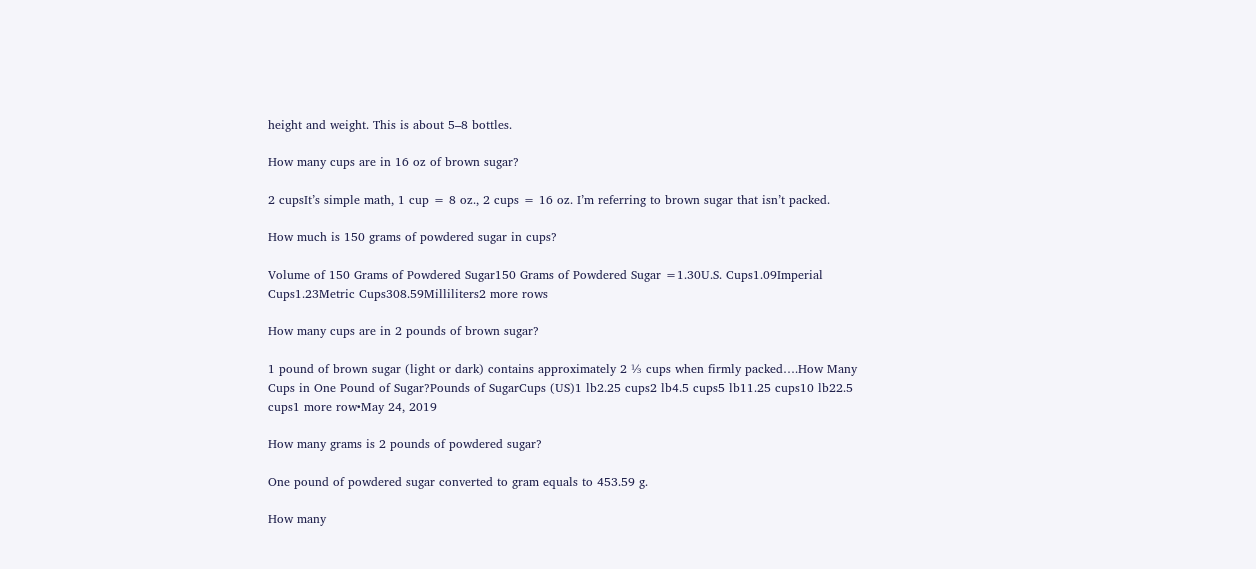height and weight. This is about 5–8 bottles.

How many cups are in 16 oz of brown sugar?

2 cupsIt’s simple math, 1 cup = 8 oz., 2 cups = 16 oz. I’m referring to brown sugar that isn’t packed.

How much is 150 grams of powdered sugar in cups?

Volume of 150 Grams of Powdered Sugar150 Grams of Powdered Sugar =1.30U.S. Cups1.09Imperial Cups1.23Metric Cups308.59Milliliters2 more rows

How many cups are in 2 pounds of brown sugar?

1 pound of brown sugar (light or dark) contains approximately 2 ⅓ cups when firmly packed….How Many Cups in One Pound of Sugar?Pounds of SugarCups (US)1 lb2.25 cups2 lb4.5 cups5 lb11.25 cups10 lb22.5 cups1 more row•May 24, 2019

How many grams is 2 pounds of powdered sugar?

One pound of powdered sugar converted to gram equals to 453.59 g.

How many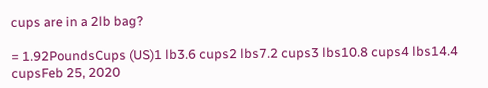cups are in a 2lb bag?

= 1.92PoundsCups (US)1 lb3.6 cups2 lbs7.2 cups3 lbs10.8 cups4 lbs14.4 cupsFeb 25, 2020